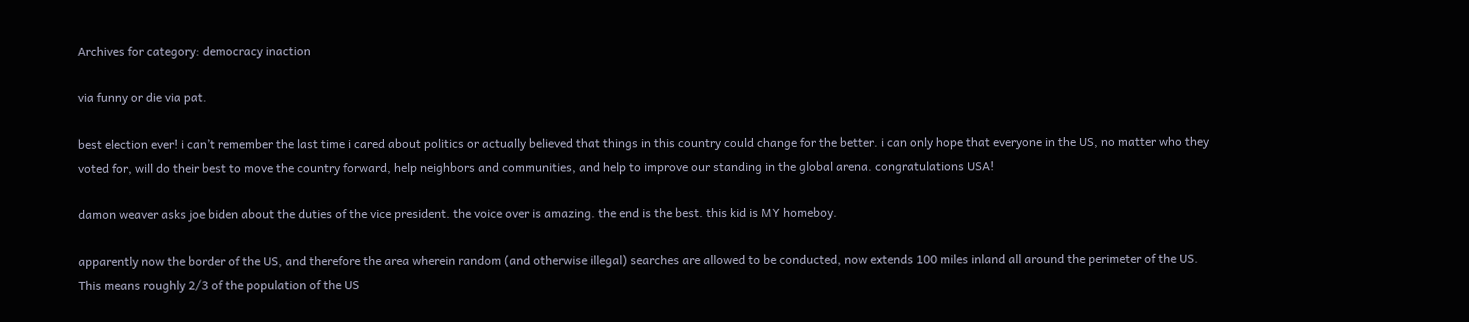Archives for category: democracy inaction

via funny or die via pat.

best election ever! i can’t remember the last time i cared about politics or actually believed that things in this country could change for the better. i can only hope that everyone in the US, no matter who they voted for, will do their best to move the country forward, help neighbors and communities, and help to improve our standing in the global arena. congratulations USA!

damon weaver asks joe biden about the duties of the vice president. the voice over is amazing. the end is the best. this kid is MY homeboy.

apparently now the border of the US, and therefore the area wherein random (and otherwise illegal) searches are allowed to be conducted, now extends 100 miles inland all around the perimeter of the US. This means roughly 2/3 of the population of the US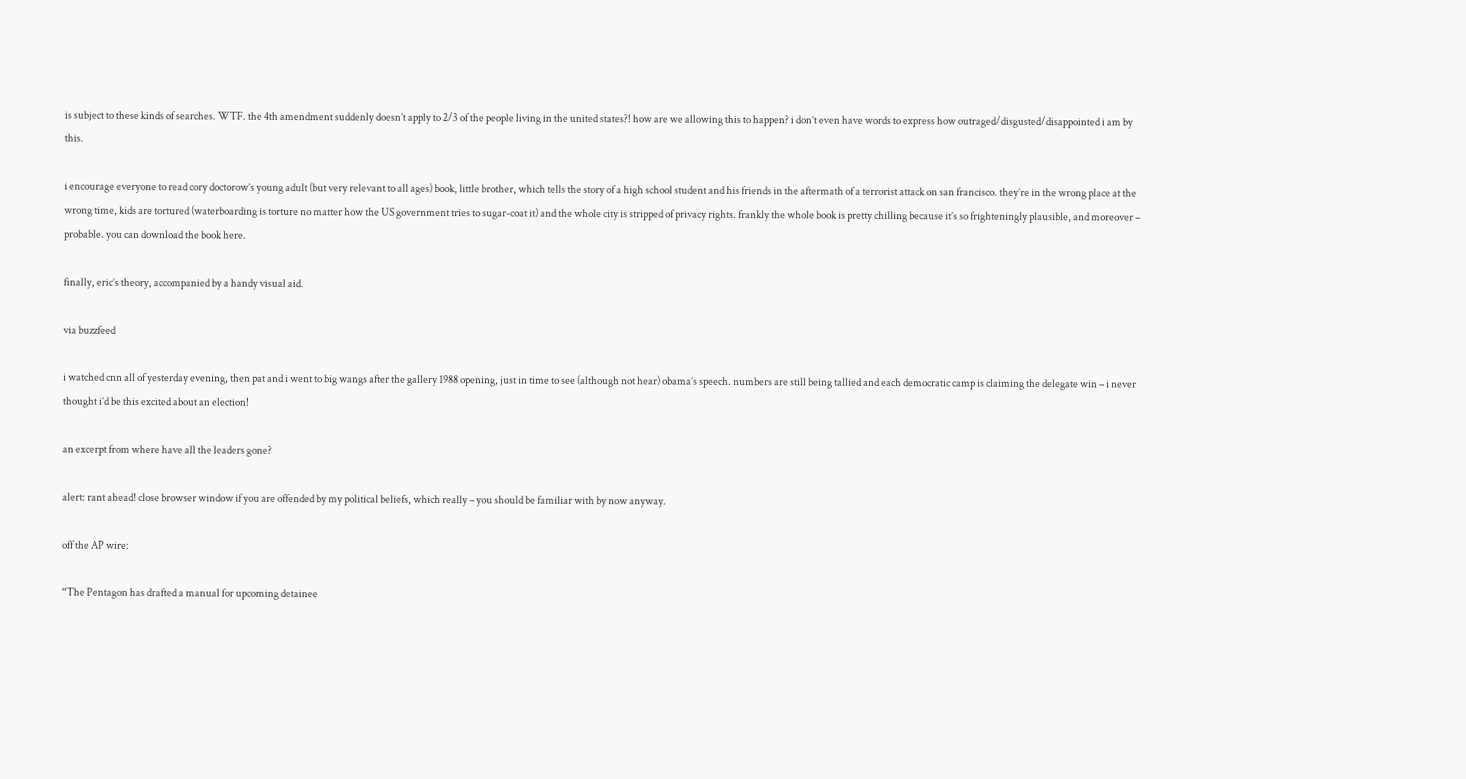is subject to these kinds of searches. WTF. the 4th amendment suddenly doesn’t apply to 2/3 of the people living in the united states?! how are we allowing this to happen? i don’t even have words to express how outraged/disgusted/disappointed i am by this.

i encourage everyone to read cory doctorow’s young adult (but very relevant to all ages) book, little brother, which tells the story of a high school student and his friends in the aftermath of a terrorist attack on san francisco. they’re in the wrong place at the wrong time, kids are tortured (waterboarding is torture no matter how the US government tries to sugar-coat it) and the whole city is stripped of privacy rights. frankly the whole book is pretty chilling because it’s so frighteningly plausible, and moreover – probable. you can download the book here.

finally, eric’s theory, accompanied by a handy visual aid.

via buzzfeed

i watched cnn all of yesterday evening, then pat and i went to big wangs after the gallery 1988 opening, just in time to see (although not hear) obama’s speech. numbers are still being tallied and each democratic camp is claiming the delegate win – i never thought i’d be this excited about an election!

an excerpt from where have all the leaders gone?

alert: rant ahead! close browser window if you are offended by my political beliefs, which really – you should be familiar with by now anyway.

off the AP wire:

“The Pentagon has drafted a manual for upcoming detainee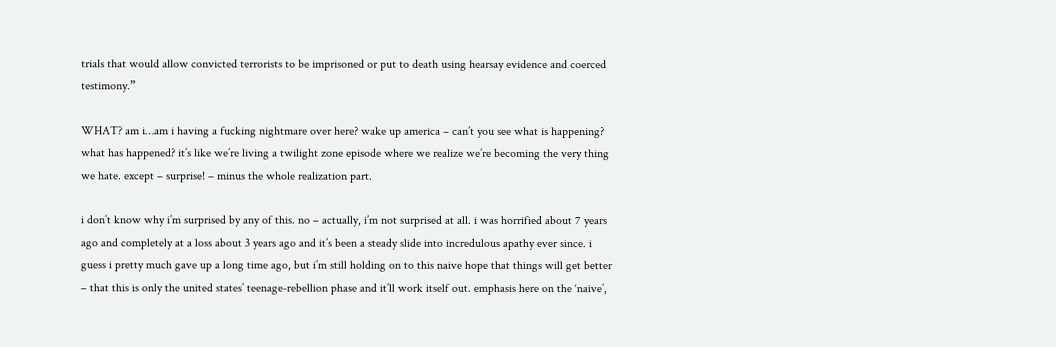trials that would allow convicted terrorists to be imprisoned or put to death using hearsay evidence and coerced testimony.”

WHAT? am i…am i having a fucking nightmare over here? wake up america – can’t you see what is happening? what has happened? it’s like we’re living a twilight zone episode where we realize we’re becoming the very thing we hate. except – surprise! – minus the whole realization part.

i don’t know why i’m surprised by any of this. no – actually, i’m not surprised at all. i was horrified about 7 years ago and completely at a loss about 3 years ago and it’s been a steady slide into incredulous apathy ever since. i guess i pretty much gave up a long time ago, but i’m still holding on to this naive hope that things will get better – that this is only the united states’ teenage-rebellion phase and it’ll work itself out. emphasis here on the ‘naive’,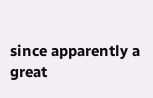since apparently a great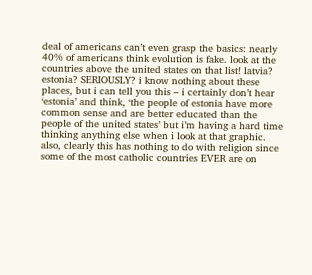deal of americans can’t even grasp the basics: nearly 40% of americans think evolution is fake. look at the countries above the united states on that list! latvia? estonia? SERIOUSLY? i know nothing about these places, but i can tell you this – i certainly don’t hear ‘estonia’ and think, ‘the people of estonia have more common sense and are better educated than the people of the united states’ but i’m having a hard time thinking anything else when i look at that graphic. also, clearly this has nothing to do with religion since some of the most catholic countries EVER are on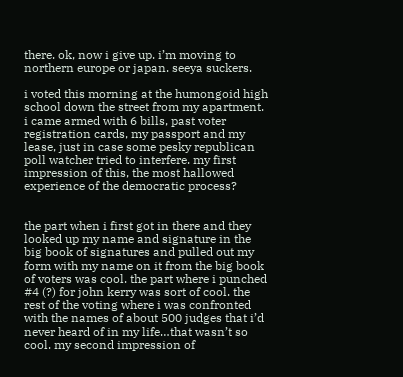there. ok, now i give up. i’m moving to northern europe or japan. seeya suckers.

i voted this morning at the humongoid high school down the street from my apartment. i came armed with 6 bills, past voter registration cards, my passport and my lease, just in case some pesky republican poll watcher tried to interfere. my first impression of this, the most hallowed experience of the democratic process?


the part when i first got in there and they looked up my name and signature in the big book of signatures and pulled out my form with my name on it from the big book of voters was cool. the part where i punched #4 (?) for john kerry was sort of cool. the rest of the voting where i was confronted with the names of about 500 judges that i’d never heard of in my life…that wasn’t so cool. my second impression of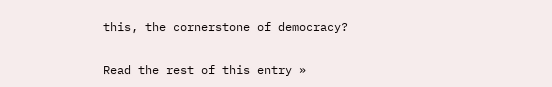this, the cornerstone of democracy?


Read the rest of this entry »